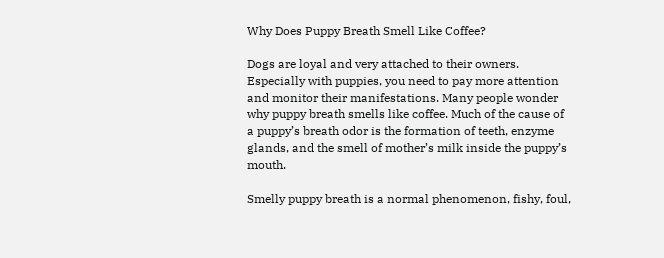Why Does Puppy Breath Smell Like Coffee?

Dogs are loyal and very attached to their owners. Especially with puppies, you need to pay more attention and monitor their manifestations. Many people wonder why puppy breath smells like coffee. Much of the cause of a puppy’s breath odor is the formation of teeth, enzyme glands, and the smell of mother’s milk inside the puppy’s mouth.

Smelly puppy breath is a normal phenomenon, fishy, foul,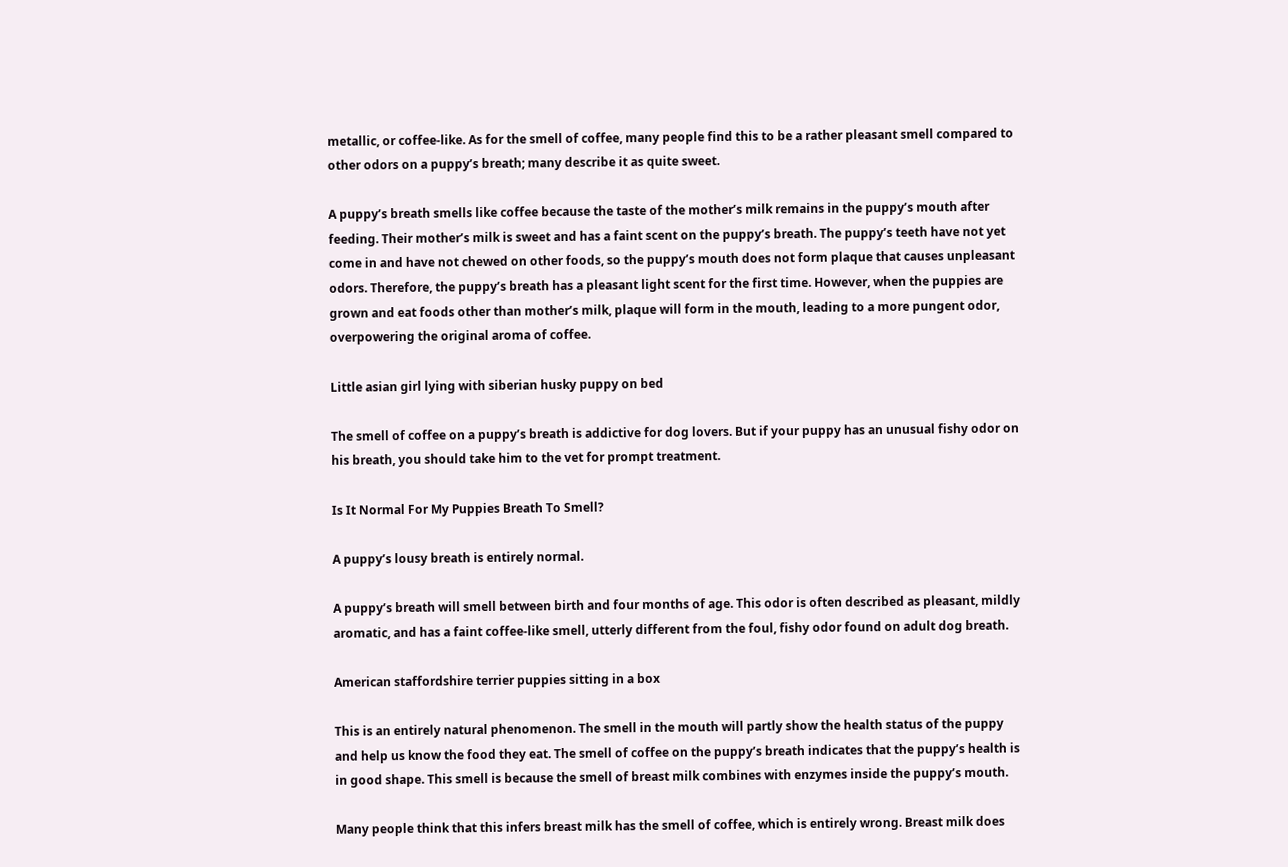metallic, or coffee-like. As for the smell of coffee, many people find this to be a rather pleasant smell compared to other odors on a puppy’s breath; many describe it as quite sweet.

A puppy’s breath smells like coffee because the taste of the mother’s milk remains in the puppy’s mouth after feeding. Their mother’s milk is sweet and has a faint scent on the puppy’s breath. The puppy’s teeth have not yet come in and have not chewed on other foods, so the puppy’s mouth does not form plaque that causes unpleasant odors. Therefore, the puppy’s breath has a pleasant light scent for the first time. However, when the puppies are grown and eat foods other than mother’s milk, plaque will form in the mouth, leading to a more pungent odor, overpowering the original aroma of coffee.

Little asian girl lying with siberian husky puppy on bed

The smell of coffee on a puppy’s breath is addictive for dog lovers. But if your puppy has an unusual fishy odor on his breath, you should take him to the vet for prompt treatment.

Is It Normal For My Puppies Breath To Smell?

A puppy’s lousy breath is entirely normal.

A puppy’s breath will smell between birth and four months of age. This odor is often described as pleasant, mildly aromatic, and has a faint coffee-like smell, utterly different from the foul, fishy odor found on adult dog breath.

American staffordshire terrier puppies sitting in a box

This is an entirely natural phenomenon. The smell in the mouth will partly show the health status of the puppy and help us know the food they eat. The smell of coffee on the puppy’s breath indicates that the puppy’s health is in good shape. This smell is because the smell of breast milk combines with enzymes inside the puppy’s mouth.

Many people think that this infers breast milk has the smell of coffee, which is entirely wrong. Breast milk does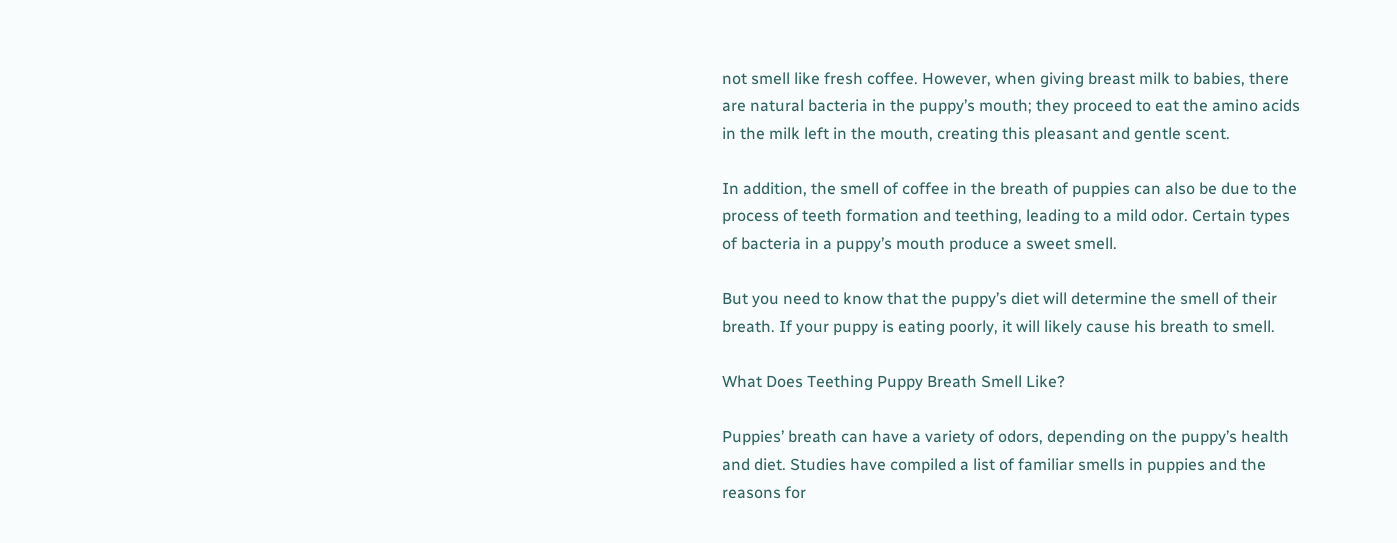not smell like fresh coffee. However, when giving breast milk to babies, there are natural bacteria in the puppy’s mouth; they proceed to eat the amino acids in the milk left in the mouth, creating this pleasant and gentle scent.

In addition, the smell of coffee in the breath of puppies can also be due to the process of teeth formation and teething, leading to a mild odor. Certain types of bacteria in a puppy’s mouth produce a sweet smell.

But you need to know that the puppy’s diet will determine the smell of their breath. If your puppy is eating poorly, it will likely cause his breath to smell.

What Does Teething Puppy Breath Smell Like?

Puppies’ breath can have a variety of odors, depending on the puppy’s health and diet. Studies have compiled a list of familiar smells in puppies and the reasons for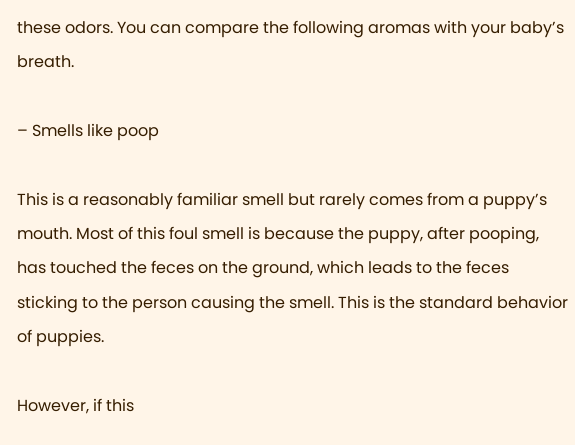these odors. You can compare the following aromas with your baby’s breath.

– Smells like poop

This is a reasonably familiar smell but rarely comes from a puppy’s mouth. Most of this foul smell is because the puppy, after pooping, has touched the feces on the ground, which leads to the feces sticking to the person causing the smell. This is the standard behavior of puppies.

However, if this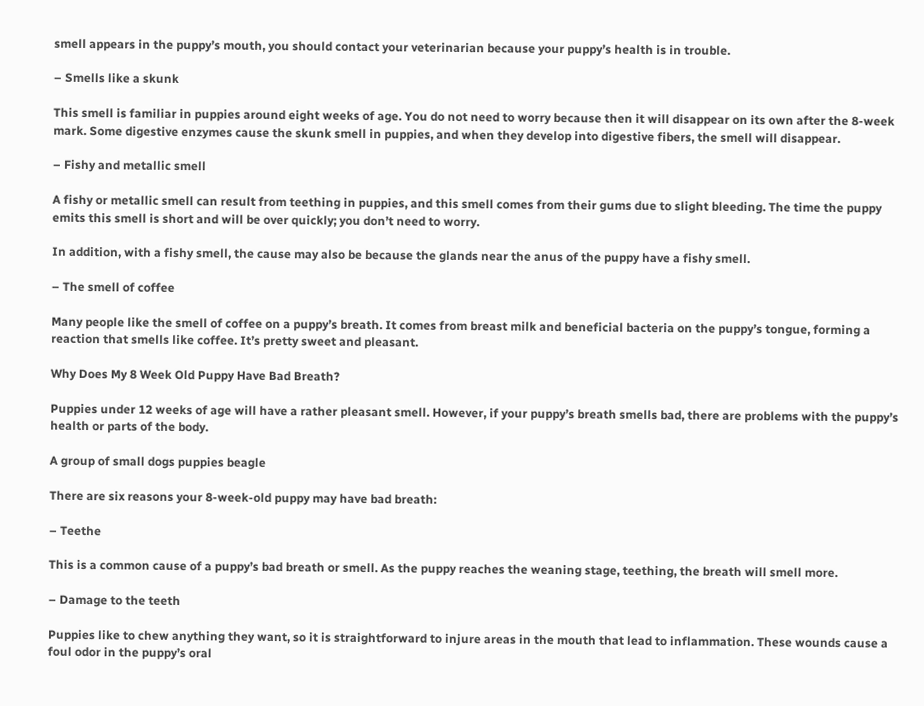smell appears in the puppy’s mouth, you should contact your veterinarian because your puppy’s health is in trouble.

– Smells like a skunk

This smell is familiar in puppies around eight weeks of age. You do not need to worry because then it will disappear on its own after the 8-week mark. Some digestive enzymes cause the skunk smell in puppies, and when they develop into digestive fibers, the smell will disappear.

– Fishy and metallic smell

A fishy or metallic smell can result from teething in puppies, and this smell comes from their gums due to slight bleeding. The time the puppy emits this smell is short and will be over quickly; you don’t need to worry.

In addition, with a fishy smell, the cause may also be because the glands near the anus of the puppy have a fishy smell.

– The smell of coffee

Many people like the smell of coffee on a puppy’s breath. It comes from breast milk and beneficial bacteria on the puppy’s tongue, forming a reaction that smells like coffee. It’s pretty sweet and pleasant.

Why Does My 8 Week Old Puppy Have Bad Breath?

Puppies under 12 weeks of age will have a rather pleasant smell. However, if your puppy’s breath smells bad, there are problems with the puppy’s health or parts of the body.

A group of small dogs puppies beagle

There are six reasons your 8-week-old puppy may have bad breath:

– Teethe

This is a common cause of a puppy’s bad breath or smell. As the puppy reaches the weaning stage, teething, the breath will smell more.

– Damage to the teeth

Puppies like to chew anything they want, so it is straightforward to injure areas in the mouth that lead to inflammation. These wounds cause a foul odor in the puppy’s oral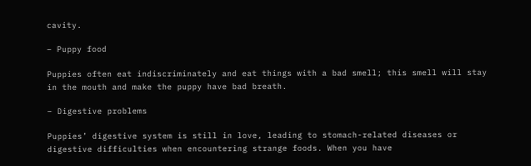cavity.

– Puppy food

Puppies often eat indiscriminately and eat things with a bad smell; this smell will stay in the mouth and make the puppy have bad breath.

– Digestive problems

Puppies’ digestive system is still in love, leading to stomach-related diseases or digestive difficulties when encountering strange foods. When you have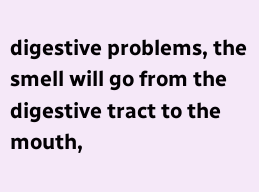digestive problems, the smell will go from the digestive tract to the mouth,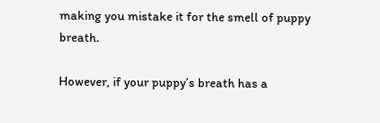making you mistake it for the smell of puppy breath.

However, if your puppy’s breath has a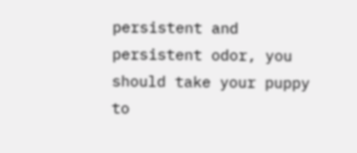persistent and persistent odor, you should take your puppy to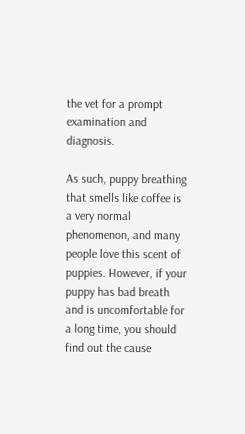the vet for a prompt examination and diagnosis.

As such, puppy breathing that smells like coffee is a very normal phenomenon, and many people love this scent of puppies. However, if your puppy has bad breath and is uncomfortable for a long time, you should find out the cause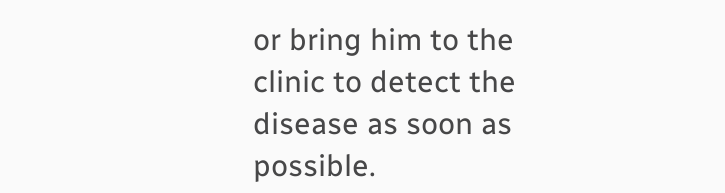or bring him to the clinic to detect the disease as soon as possible.